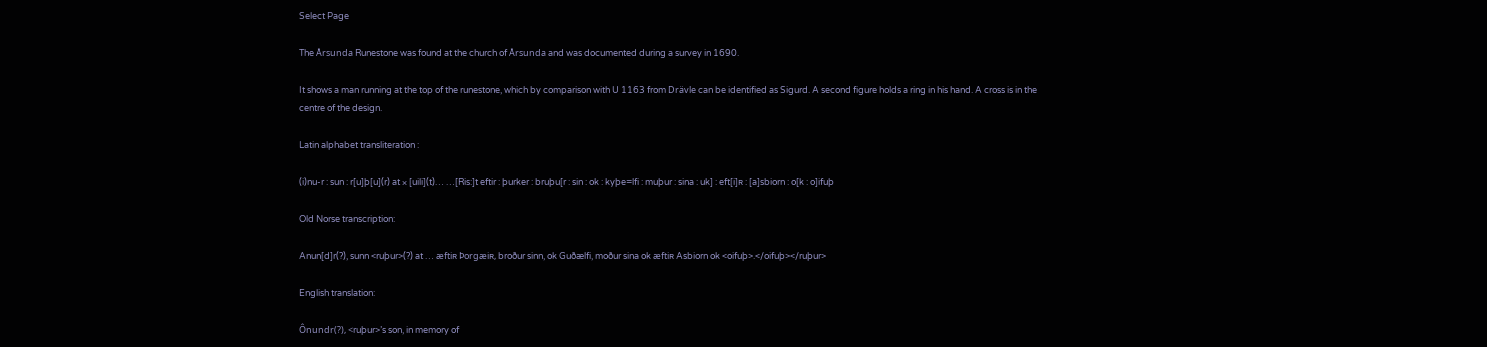Select Page

The Årsunda Runestone was found at the church of Årsunda and was documented during a survey in 1690.

It shows a man running at the top of the runestone, which by comparison with U 1163 from Drävle can be identified as Sigurd. A second figure holds a ring in his hand. A cross is in the centre of the design.

Latin alphabet transliteration :

(i)nu-r : sun : r[u]þ[u](r) at × [uili](t)… …[Ris:]t eftir : þurker : bruþu[r : sin : ok : kyþe=lfi : muþur : sina : uk] : eft[i]ʀ : [a]sbiorn : o[k : o]ifuþ

Old Norse transcription:

Anun[d]r(?), sunn <ruþur>(?) at … æftiʀ Þorgæiʀ, broður sinn, ok Guðælfi, moður sina ok æftiʀ Asbiorn ok <oifuþ>.</oifuþ></ruþur>

English translation:

Ônundr(?), <ruþur>’s son, in memory of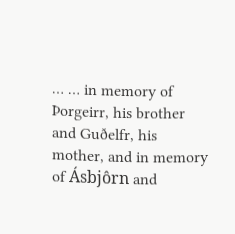… … in memory of Þorgeirr, his brother and Guðelfr, his mother, and in memory of Ásbjôrn and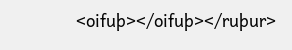<oifuþ></oifuþ></ruþur>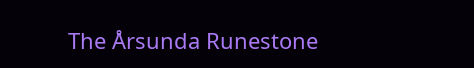The Årsunda Runestone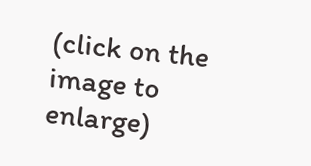(click on the image to enlarge)